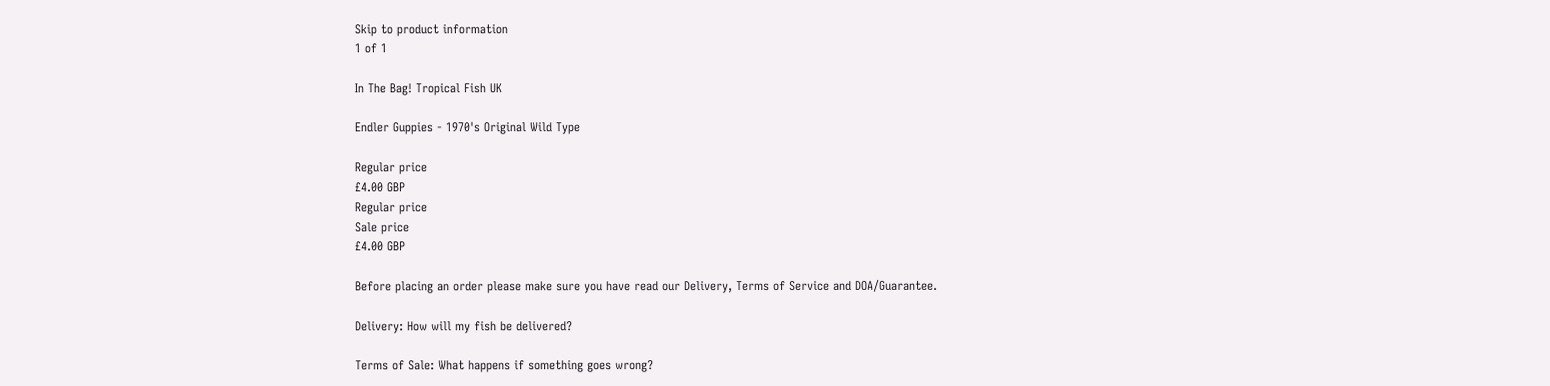Skip to product information
1 of 1

In The Bag! Tropical Fish UK

Endler Guppies - 1970's Original Wild Type

Regular price
£4.00 GBP
Regular price
Sale price
£4.00 GBP

Before placing an order please make sure you have read our Delivery, Terms of Service and DOA/Guarantee.

Delivery: How will my fish be delivered?

Terms of Sale: What happens if something goes wrong?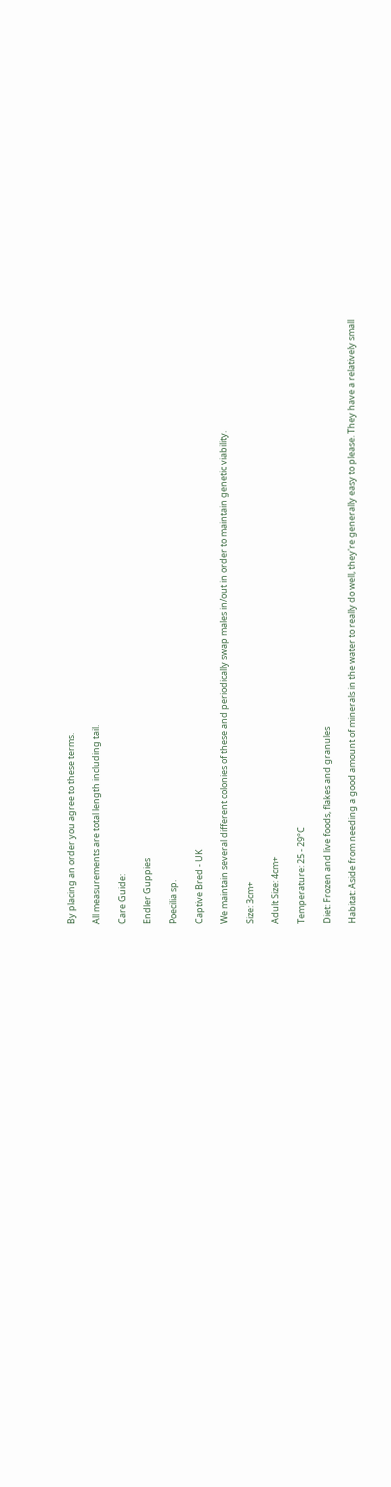By placing an order you agree to these terms.

All measurements are total length including tail.

Care Guide:

Endler Guppies

Poecilia sp.

Captive Bred - UK

We maintain several different colonies of these and periodically swap males in/out in order to maintain genetic viability.

Size: 3cm+

Adult Size: 4cm+

Temperature: 25 - 29°C

Diet: Frozen and live foods, flakes and granules

Habitat: Aside from needing a good amount of minerals in the water to really do well, they're generally easy to please. They have a relatively small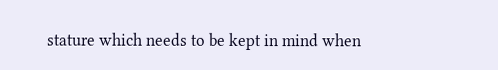stature which needs to be kept in mind when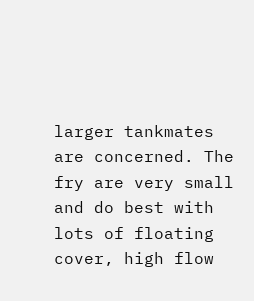larger tankmates are concerned. The fry are very small and do best with lots of floating cover, high flow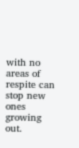with no areas of respite can stop new ones growing out.